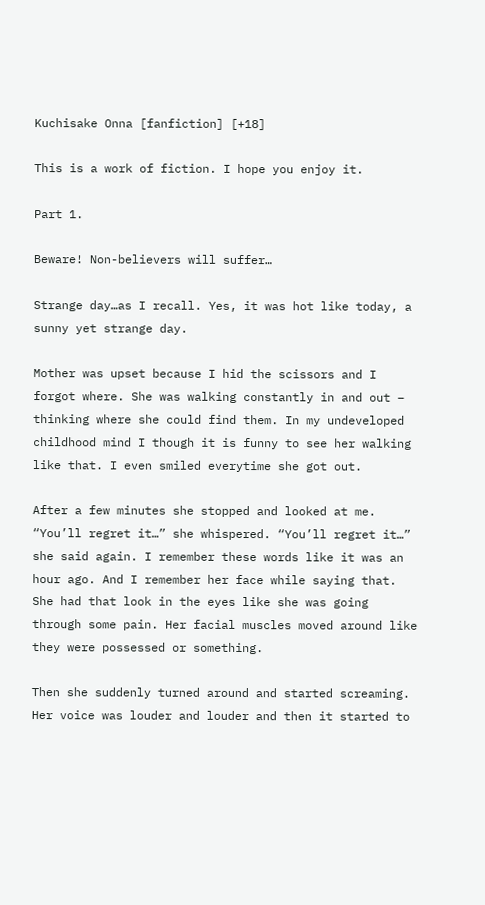Kuchisake Onna [fanfiction] [+18]

This is a work of fiction. I hope you enjoy it.

Part 1.

Beware! Non-believers will suffer…

Strange day…as I recall. Yes, it was hot like today, a sunny yet strange day.

Mother was upset because I hid the scissors and I forgot where. She was walking constantly in and out – thinking where she could find them. In my undeveloped childhood mind I though it is funny to see her walking like that. I even smiled everytime she got out.

After a few minutes she stopped and looked at me. “You’ll regret it…” she whispered. “You’ll regret it…” she said again. I remember these words like it was an hour ago. And I remember her face while saying that. She had that look in the eyes like she was going through some pain. Her facial muscles moved around like they were possessed or something.

Then she suddenly turned around and started screaming. Her voice was louder and louder and then it started to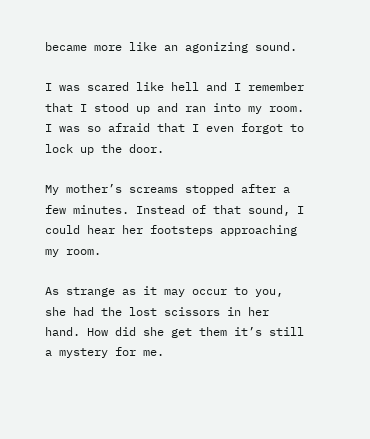became more like an agonizing sound.

I was scared like hell and I remember that I stood up and ran into my room. I was so afraid that I even forgot to lock up the door.

My mother’s screams stopped after a few minutes. Instead of that sound, I could hear her footsteps approaching my room.

As strange as it may occur to you, she had the lost scissors in her hand. How did she get them it’s still a mystery for me.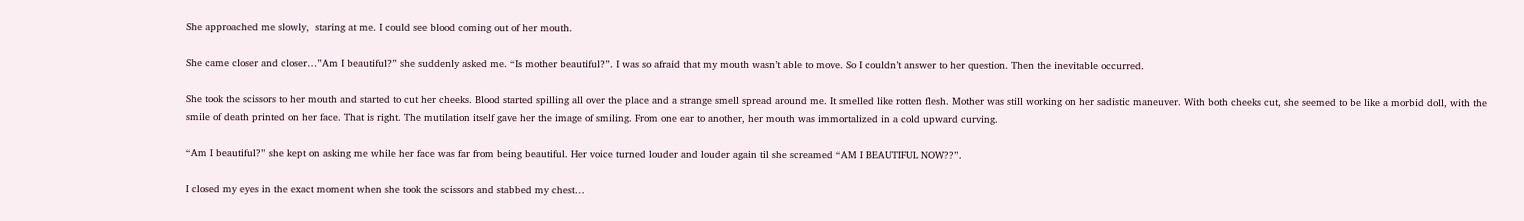She approached me slowly,  staring at me. I could see blood coming out of her mouth.

She came closer and closer…”Am I beautiful?” she suddenly asked me. “Is mother beautiful?”. I was so afraid that my mouth wasn’t able to move. So I couldn’t answer to her question. Then the inevitable occurred.

She took the scissors to her mouth and started to cut her cheeks. Blood started spilling all over the place and a strange smell spread around me. It smelled like rotten flesh. Mother was still working on her sadistic maneuver. With both cheeks cut, she seemed to be like a morbid doll, with the smile of death printed on her face. That is right. The mutilation itself gave her the image of smiling. From one ear to another, her mouth was immortalized in a cold upward curving.

“Am I beautiful?” she kept on asking me while her face was far from being beautiful. Her voice turned louder and louder again til she screamed “AM I BEAUTIFUL NOW??”.

I closed my eyes in the exact moment when she took the scissors and stabbed my chest…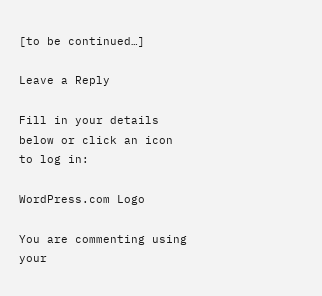[to be continued…]

Leave a Reply

Fill in your details below or click an icon to log in:

WordPress.com Logo

You are commenting using your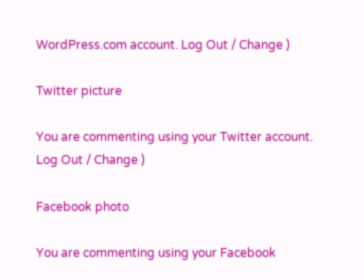WordPress.com account. Log Out / Change )

Twitter picture

You are commenting using your Twitter account. Log Out / Change )

Facebook photo

You are commenting using your Facebook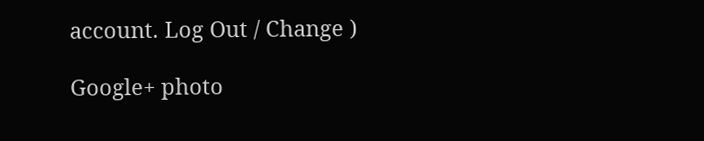account. Log Out / Change )

Google+ photo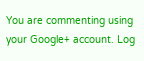You are commenting using your Google+ account. Log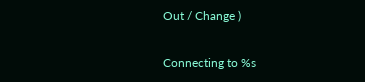Out / Change )

Connecting to %s